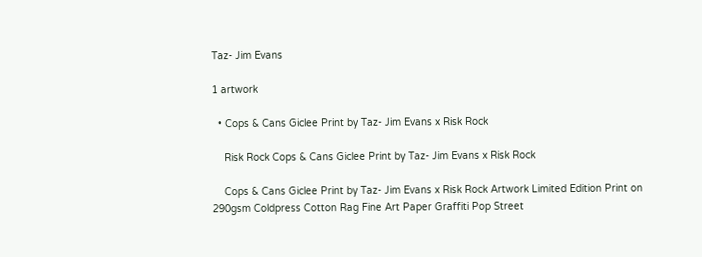Taz- Jim Evans

1 artwork

  • Cops & Cans Giclee Print by Taz- Jim Evans x Risk Rock

    Risk Rock Cops & Cans Giclee Print by Taz- Jim Evans x Risk Rock

    Cops & Cans Giclee Print by Taz- Jim Evans x Risk Rock Artwork Limited Edition Print on 290gsm Coldpress Cotton Rag Fine Art Paper Graffiti Pop Street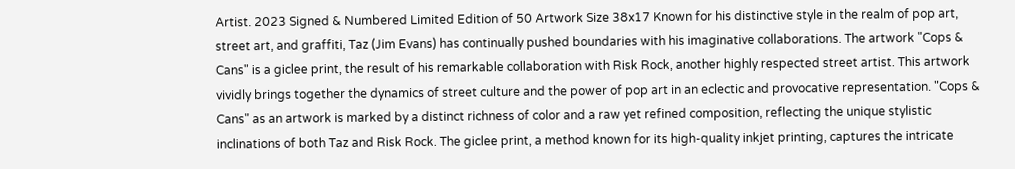Artist. 2023 Signed & Numbered Limited Edition of 50 Artwork Size 38x17 Known for his distinctive style in the realm of pop art, street art, and graffiti, Taz (Jim Evans) has continually pushed boundaries with his imaginative collaborations. The artwork "Cops & Cans" is a giclee print, the result of his remarkable collaboration with Risk Rock, another highly respected street artist. This artwork vividly brings together the dynamics of street culture and the power of pop art in an eclectic and provocative representation. "Cops & Cans" as an artwork is marked by a distinct richness of color and a raw yet refined composition, reflecting the unique stylistic inclinations of both Taz and Risk Rock. The giclee print, a method known for its high-quality inkjet printing, captures the intricate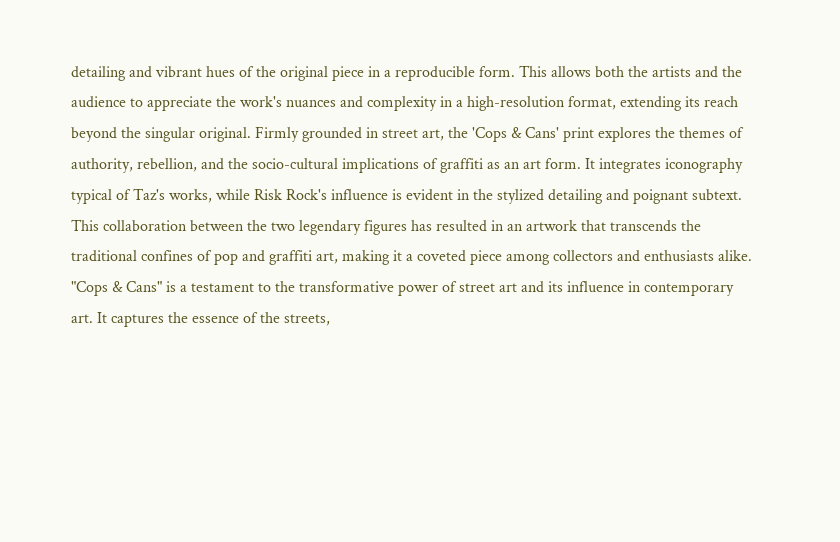detailing and vibrant hues of the original piece in a reproducible form. This allows both the artists and the audience to appreciate the work's nuances and complexity in a high-resolution format, extending its reach beyond the singular original. Firmly grounded in street art, the 'Cops & Cans' print explores the themes of authority, rebellion, and the socio-cultural implications of graffiti as an art form. It integrates iconography typical of Taz's works, while Risk Rock's influence is evident in the stylized detailing and poignant subtext. This collaboration between the two legendary figures has resulted in an artwork that transcends the traditional confines of pop and graffiti art, making it a coveted piece among collectors and enthusiasts alike. "Cops & Cans" is a testament to the transformative power of street art and its influence in contemporary art. It captures the essence of the streets,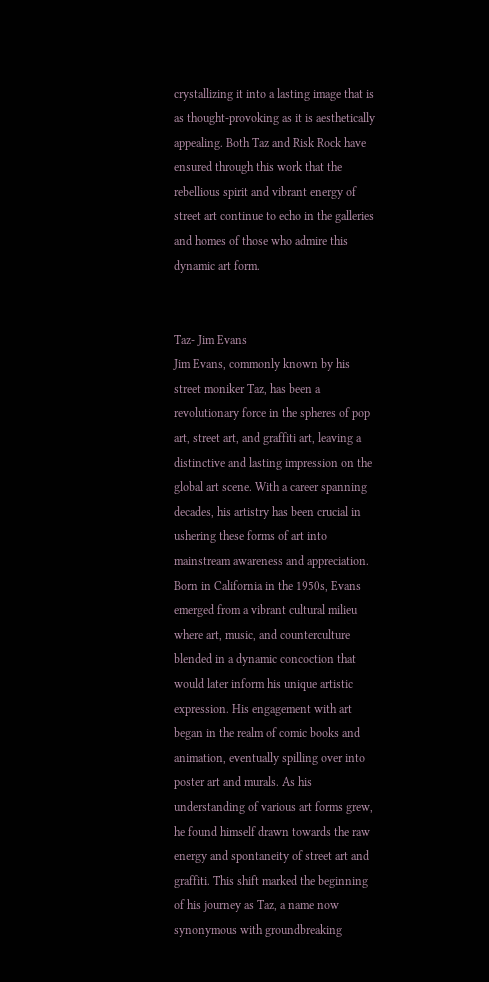crystallizing it into a lasting image that is as thought-provoking as it is aesthetically appealing. Both Taz and Risk Rock have ensured through this work that the rebellious spirit and vibrant energy of street art continue to echo in the galleries and homes of those who admire this dynamic art form.


Taz- Jim Evans
Jim Evans, commonly known by his street moniker Taz, has been a revolutionary force in the spheres of pop art, street art, and graffiti art, leaving a distinctive and lasting impression on the global art scene. With a career spanning decades, his artistry has been crucial in ushering these forms of art into mainstream awareness and appreciation. Born in California in the 1950s, Evans emerged from a vibrant cultural milieu where art, music, and counterculture blended in a dynamic concoction that would later inform his unique artistic expression. His engagement with art began in the realm of comic books and animation, eventually spilling over into poster art and murals. As his understanding of various art forms grew, he found himself drawn towards the raw energy and spontaneity of street art and graffiti. This shift marked the beginning of his journey as Taz, a name now synonymous with groundbreaking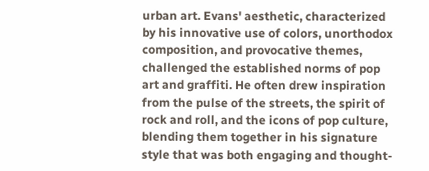urban art. Evans' aesthetic, characterized by his innovative use of colors, unorthodox composition, and provocative themes, challenged the established norms of pop art and graffiti. He often drew inspiration from the pulse of the streets, the spirit of rock and roll, and the icons of pop culture, blending them together in his signature style that was both engaging and thought-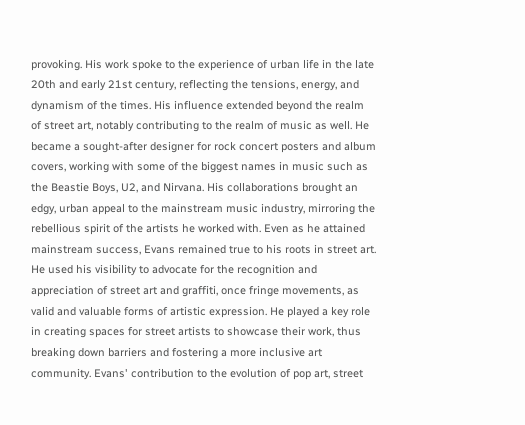provoking. His work spoke to the experience of urban life in the late 20th and early 21st century, reflecting the tensions, energy, and dynamism of the times. His influence extended beyond the realm of street art, notably contributing to the realm of music as well. He became a sought-after designer for rock concert posters and album covers, working with some of the biggest names in music such as the Beastie Boys, U2, and Nirvana. His collaborations brought an edgy, urban appeal to the mainstream music industry, mirroring the rebellious spirit of the artists he worked with. Even as he attained mainstream success, Evans remained true to his roots in street art. He used his visibility to advocate for the recognition and appreciation of street art and graffiti, once fringe movements, as valid and valuable forms of artistic expression. He played a key role in creating spaces for street artists to showcase their work, thus breaking down barriers and fostering a more inclusive art community. Evans' contribution to the evolution of pop art, street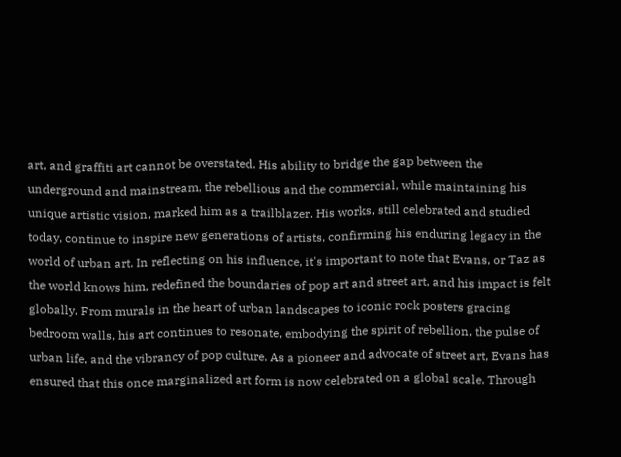art, and graffiti art cannot be overstated. His ability to bridge the gap between the underground and mainstream, the rebellious and the commercial, while maintaining his unique artistic vision, marked him as a trailblazer. His works, still celebrated and studied today, continue to inspire new generations of artists, confirming his enduring legacy in the world of urban art. In reflecting on his influence, it's important to note that Evans, or Taz as the world knows him, redefined the boundaries of pop art and street art, and his impact is felt globally. From murals in the heart of urban landscapes to iconic rock posters gracing bedroom walls, his art continues to resonate, embodying the spirit of rebellion, the pulse of urban life, and the vibrancy of pop culture. As a pioneer and advocate of street art, Evans has ensured that this once marginalized art form is now celebrated on a global scale. Through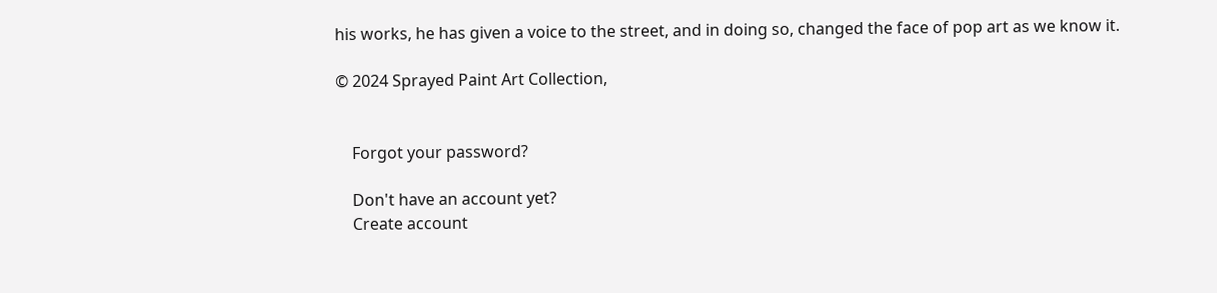his works, he has given a voice to the street, and in doing so, changed the face of pop art as we know it.

© 2024 Sprayed Paint Art Collection,


    Forgot your password?

    Don't have an account yet?
    Create account